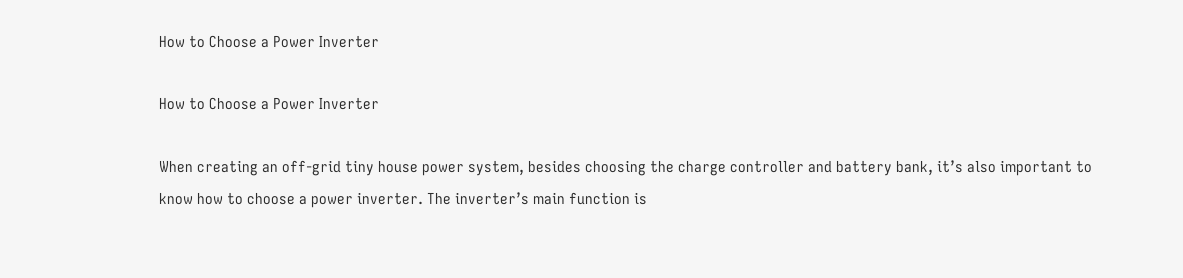How to Choose a Power Inverter

How to Choose a Power Inverter

When creating an off-grid tiny house power system, besides choosing the charge controller and battery bank, it’s also important to know how to choose a power inverter. The inverter’s main function is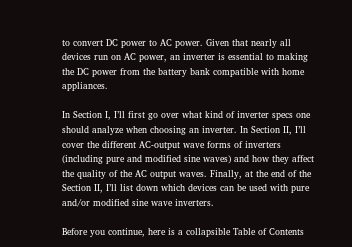to convert DC power to AC power. Given that nearly all devices run on AC power, an inverter is essential to making the DC power from the battery bank compatible with home appliances.

In Section I, I’ll first go over what kind of inverter specs one should analyze when choosing an inverter. In Section II, I’ll cover the different AC-output wave forms of inverters (including pure and modified sine waves) and how they affect the quality of the AC output waves. Finally, at the end of the Section II, I’ll list down which devices can be used with pure and/or modified sine wave inverters.

Before you continue, here is a collapsible Table of Contents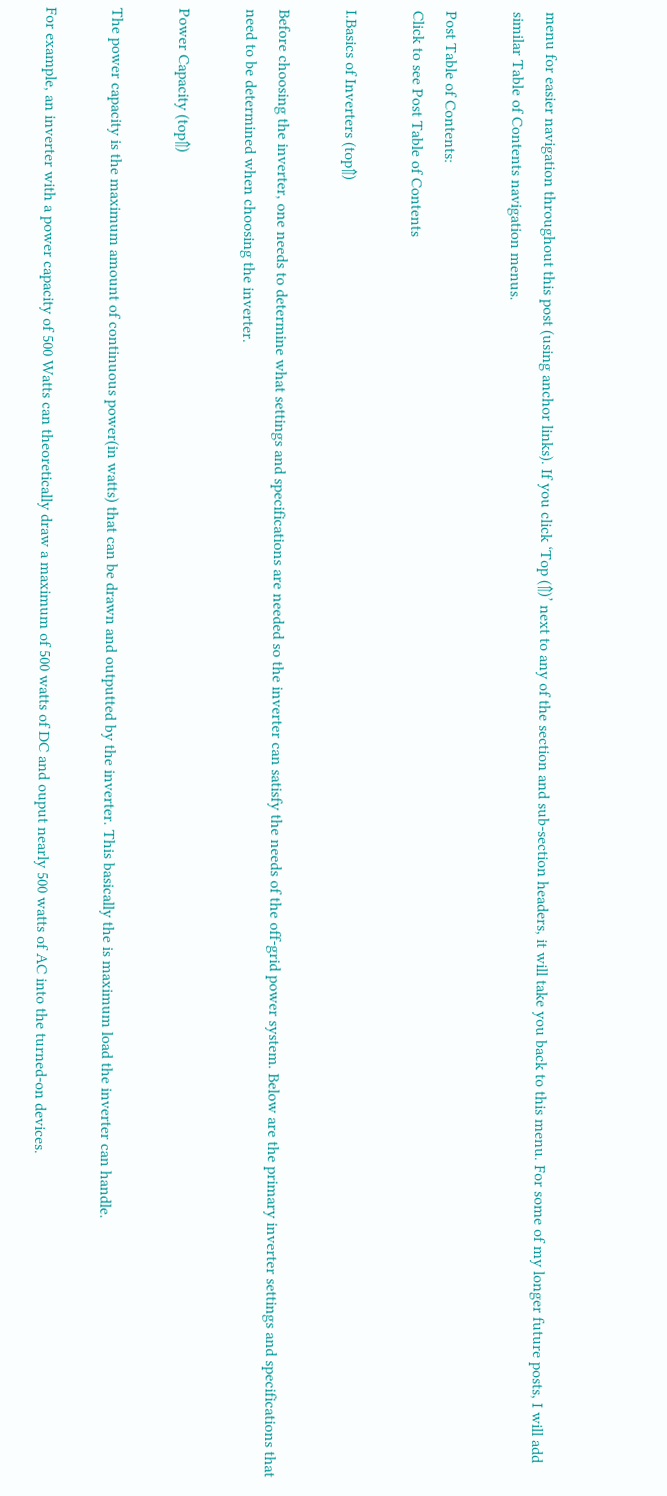menu for easier navigation throughout this post (using anchor links). If you click ‘Top (⇑)’ next to any of the section and sub-section headers, it will take you back to this menu. For some of my longer future posts, I will add similar Table of Contents navigation menus.

Post Table of Contents:
Click to see Post Table of Contents

I.Basics of Inverters (top⇑)

Before choosing the inverter, one needs to determine what settings and specifications are needed so the inverter can satisfy the needs of the off-grid power system. Below are the primary inverter settings and specifications that need to be determined when choosing the inverter.

Power Capacity (top⇑)

The power capacity is the maximum amount of continuous power(in watts) that can be drawn and outputted by the inverter. This basically the is maximum load the inverter can handle.

For example, an inverter with a power capacity of 500 Watts can theoretically draw a maximum of 500 watts of DC and ouput nearly 500 watts of AC into the turned-on devices.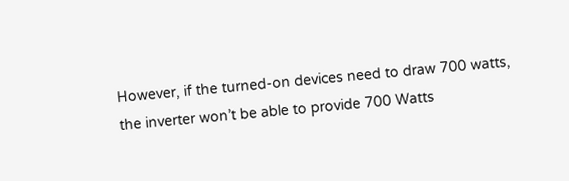However, if the turned-on devices need to draw 700 watts, the inverter won’t be able to provide 700 Watts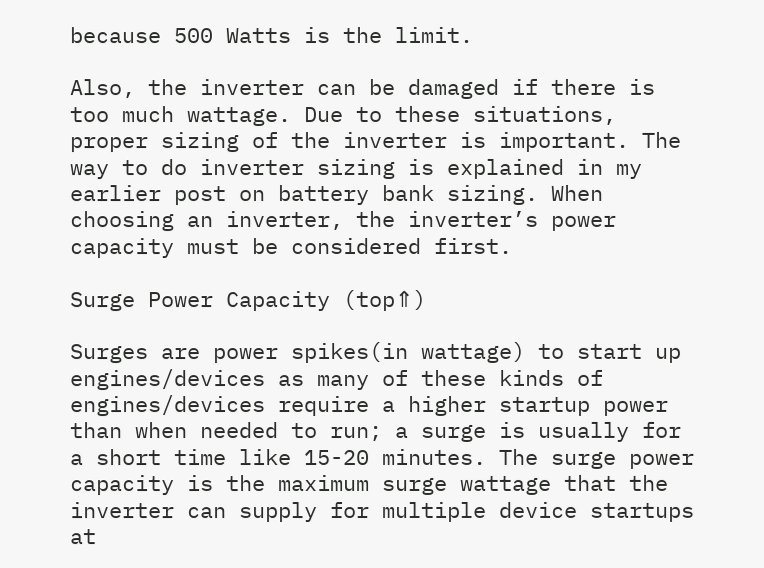because 500 Watts is the limit.

Also, the inverter can be damaged if there is too much wattage. Due to these situations, proper sizing of the inverter is important. The way to do inverter sizing is explained in my earlier post on battery bank sizing. When choosing an inverter, the inverter’s power capacity must be considered first.

Surge Power Capacity (top⇑)

Surges are power spikes(in wattage) to start up engines/devices as many of these kinds of engines/devices require a higher startup power than when needed to run; a surge is usually for a short time like 15-20 minutes. The surge power capacity is the maximum surge wattage that the inverter can supply for multiple device startups at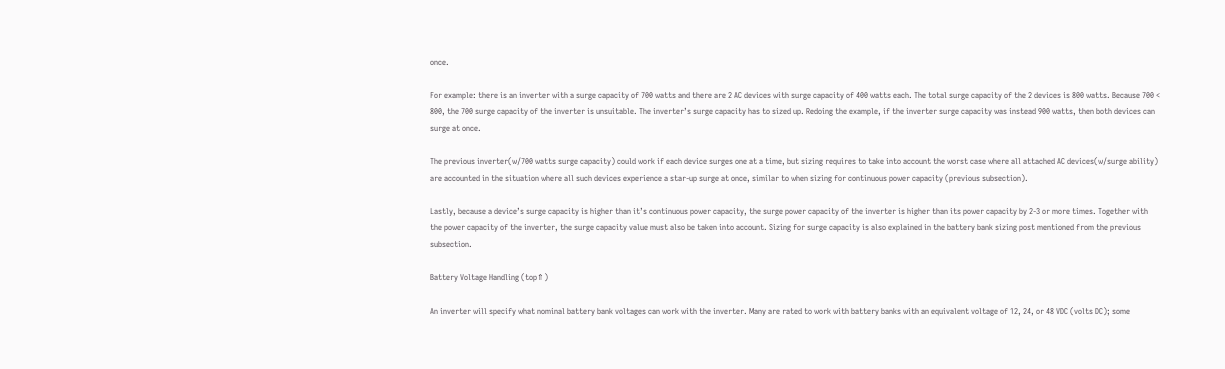once.

For example: there is an inverter with a surge capacity of 700 watts and there are 2 AC devices with surge capacity of 400 watts each. The total surge capacity of the 2 devices is 800 watts. Because 700 < 800, the 700 surge capacity of the inverter is unsuitable. The inverter’s surge capacity has to sized up. Redoing the example, if the inverter surge capacity was instead 900 watts, then both devices can surge at once.

The previous inverter(w/700 watts surge capacity) could work if each device surges one at a time, but sizing requires to take into account the worst case where all attached AC devices(w/surge ability) are accounted in the situation where all such devices experience a star-up surge at once, similar to when sizing for continuous power capacity (previous subsection).

Lastly, because a device’s surge capacity is higher than it’s continuous power capacity, the surge power capacity of the inverter is higher than its power capacity by 2-3 or more times. Together with the power capacity of the inverter, the surge capacity value must also be taken into account. Sizing for surge capacity is also explained in the battery bank sizing post mentioned from the previous subsection.

Battery Voltage Handling (top⇑)

An inverter will specify what nominal battery bank voltages can work with the inverter. Many are rated to work with battery banks with an equivalent voltage of 12, 24, or 48 VDC (volts DC); some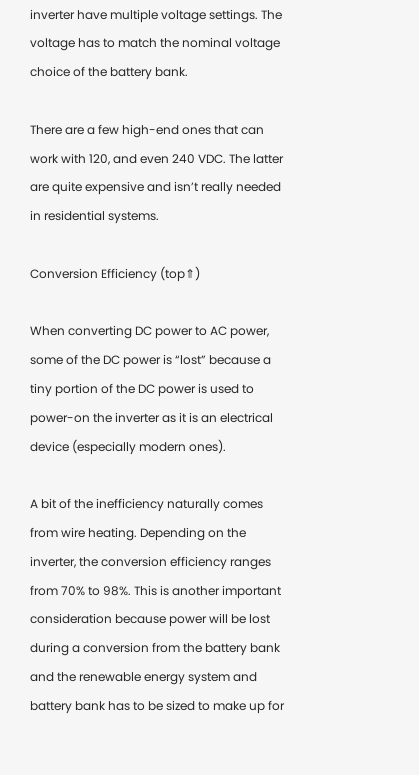inverter have multiple voltage settings. The voltage has to match the nominal voltage choice of the battery bank.

There are a few high-end ones that can work with 120, and even 240 VDC. The latter are quite expensive and isn’t really needed in residential systems.

Conversion Efficiency (top⇑)

When converting DC power to AC power, some of the DC power is “lost” because a tiny portion of the DC power is used to power-on the inverter as it is an electrical device (especially modern ones).

A bit of the inefficiency naturally comes from wire heating. Depending on the inverter, the conversion efficiency ranges from 70% to 98%. This is another important consideration because power will be lost during a conversion from the battery bank and the renewable energy system and battery bank has to be sized to make up for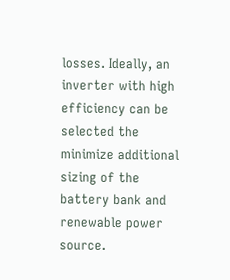losses. Ideally, an inverter with high efficiency can be selected the minimize additional sizing of the battery bank and renewable power source.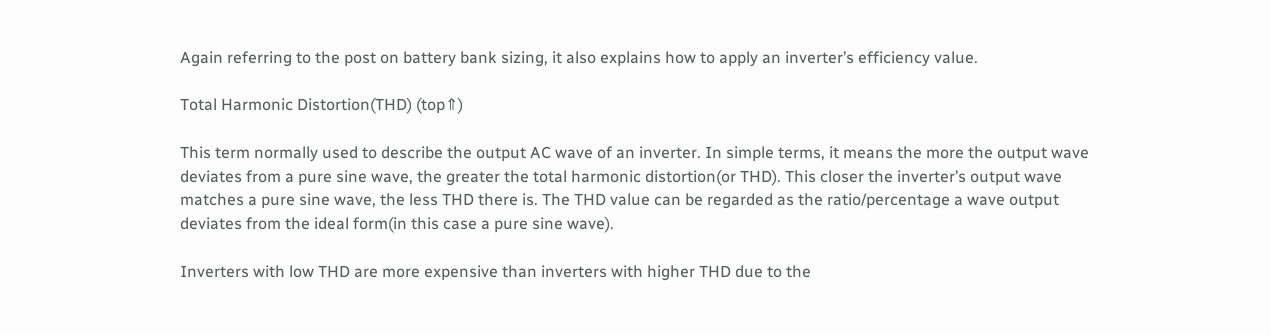Again referring to the post on battery bank sizing, it also explains how to apply an inverter’s efficiency value.

Total Harmonic Distortion(THD) (top⇑)

This term normally used to describe the output AC wave of an inverter. In simple terms, it means the more the output wave deviates from a pure sine wave, the greater the total harmonic distortion(or THD). This closer the inverter’s output wave matches a pure sine wave, the less THD there is. The THD value can be regarded as the ratio/percentage a wave output deviates from the ideal form(in this case a pure sine wave).

Inverters with low THD are more expensive than inverters with higher THD due to the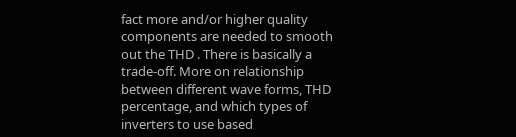fact more and/or higher quality components are needed to smooth out the THD . There is basically a trade-off. More on relationship between different wave forms, THD percentage, and which types of inverters to use based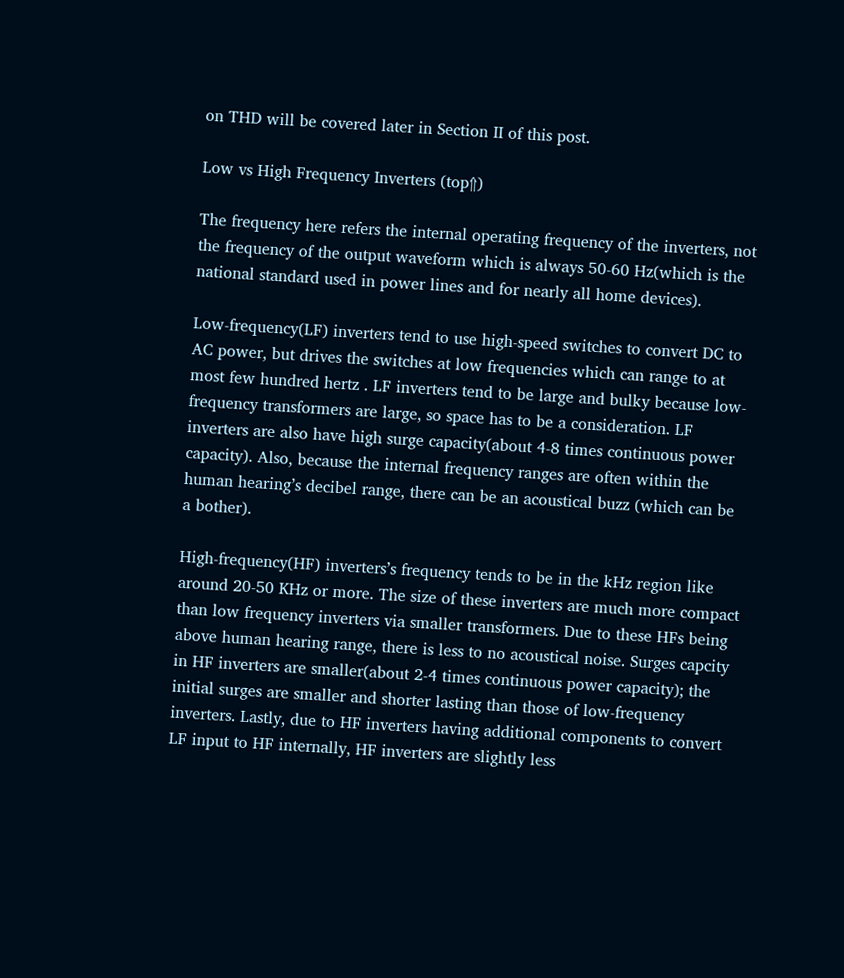on THD will be covered later in Section II of this post.

Low vs High Frequency Inverters (top⇑)

The frequency here refers the internal operating frequency of the inverters, not the frequency of the output waveform which is always 50-60 Hz(which is the national standard used in power lines and for nearly all home devices).

Low-frequency(LF) inverters tend to use high-speed switches to convert DC to AC power, but drives the switches at low frequencies which can range to at most few hundred hertz . LF inverters tend to be large and bulky because low-frequency transformers are large, so space has to be a consideration. LF inverters are also have high surge capacity(about 4-8 times continuous power capacity). Also, because the internal frequency ranges are often within the human hearing’s decibel range, there can be an acoustical buzz (which can be a bother).

High-frequency(HF) inverters’s frequency tends to be in the kHz region like around 20-50 KHz or more. The size of these inverters are much more compact than low frequency inverters via smaller transformers. Due to these HFs being above human hearing range, there is less to no acoustical noise. Surges capcity in HF inverters are smaller(about 2-4 times continuous power capacity); the initial surges are smaller and shorter lasting than those of low-frequency inverters. Lastly, due to HF inverters having additional components to convert LF input to HF internally, HF inverters are slightly less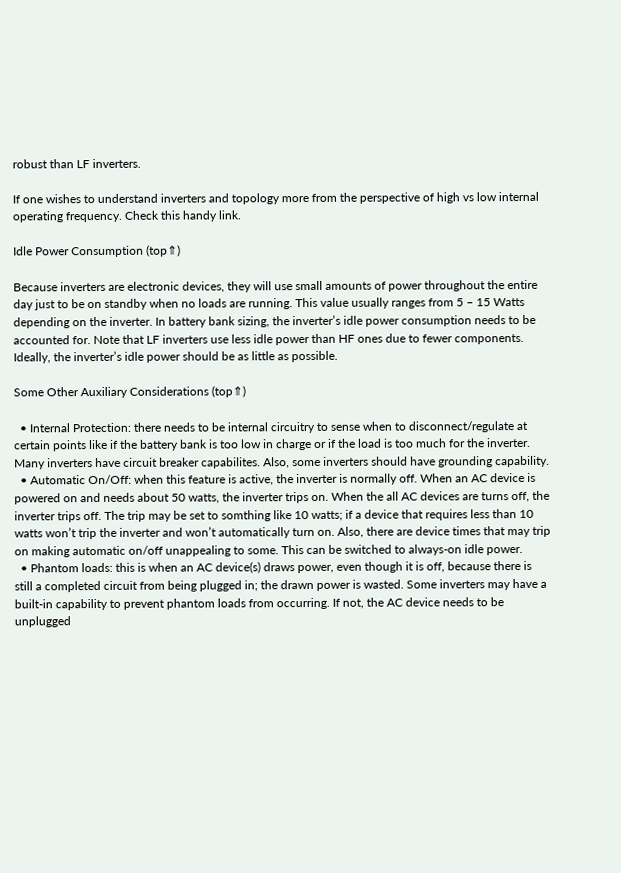robust than LF inverters.

If one wishes to understand inverters and topology more from the perspective of high vs low internal operating frequency. Check this handy link.

Idle Power Consumption (top⇑)

Because inverters are electronic devices, they will use small amounts of power throughout the entire day just to be on standby when no loads are running. This value usually ranges from 5 – 15 Watts depending on the inverter. In battery bank sizing, the inverter’s idle power consumption needs to be accounted for. Note that LF inverters use less idle power than HF ones due to fewer components. Ideally, the inverter’s idle power should be as little as possible.

Some Other Auxiliary Considerations (top⇑)

  • Internal Protection: there needs to be internal circuitry to sense when to disconnect/regulate at certain points like if the battery bank is too low in charge or if the load is too much for the inverter. Many inverters have circuit breaker capabilites. Also, some inverters should have grounding capability.
  • Automatic On/Off: when this feature is active, the inverter is normally off. When an AC device is powered on and needs about 50 watts, the inverter trips on. When the all AC devices are turns off, the inverter trips off. The trip may be set to somthing like 10 watts; if a device that requires less than 10 watts won’t trip the inverter and won’t automatically turn on. Also, there are device times that may trip on making automatic on/off unappealing to some. This can be switched to always-on idle power.
  • Phantom loads: this is when an AC device(s) draws power, even though it is off, because there is still a completed circuit from being plugged in; the drawn power is wasted. Some inverters may have a built-in capability to prevent phantom loads from occurring. If not, the AC device needs to be unplugged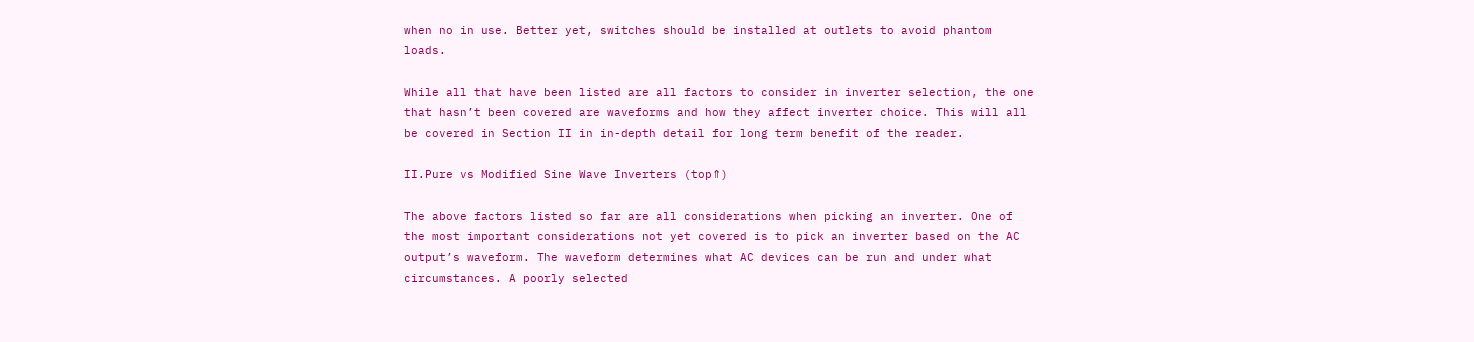when no in use. Better yet, switches should be installed at outlets to avoid phantom loads.

While all that have been listed are all factors to consider in inverter selection, the one that hasn’t been covered are waveforms and how they affect inverter choice. This will all be covered in Section II in in-depth detail for long term benefit of the reader.

II.Pure vs Modified Sine Wave Inverters (top⇑)

The above factors listed so far are all considerations when picking an inverter. One of the most important considerations not yet covered is to pick an inverter based on the AC output’s waveform. The waveform determines what AC devices can be run and under what circumstances. A poorly selected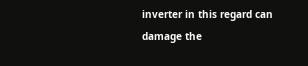inverter in this regard can damage the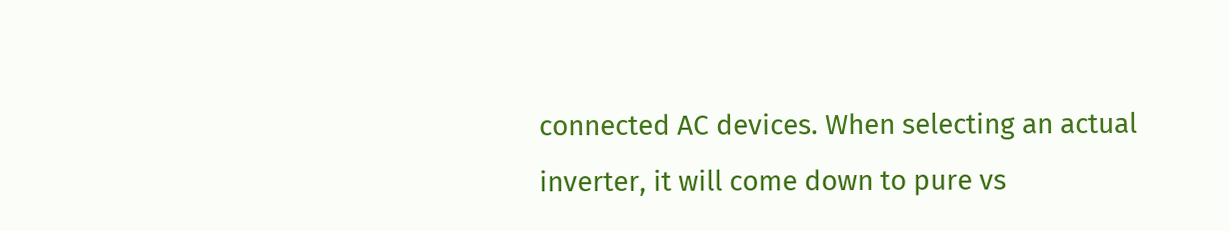connected AC devices. When selecting an actual inverter, it will come down to pure vs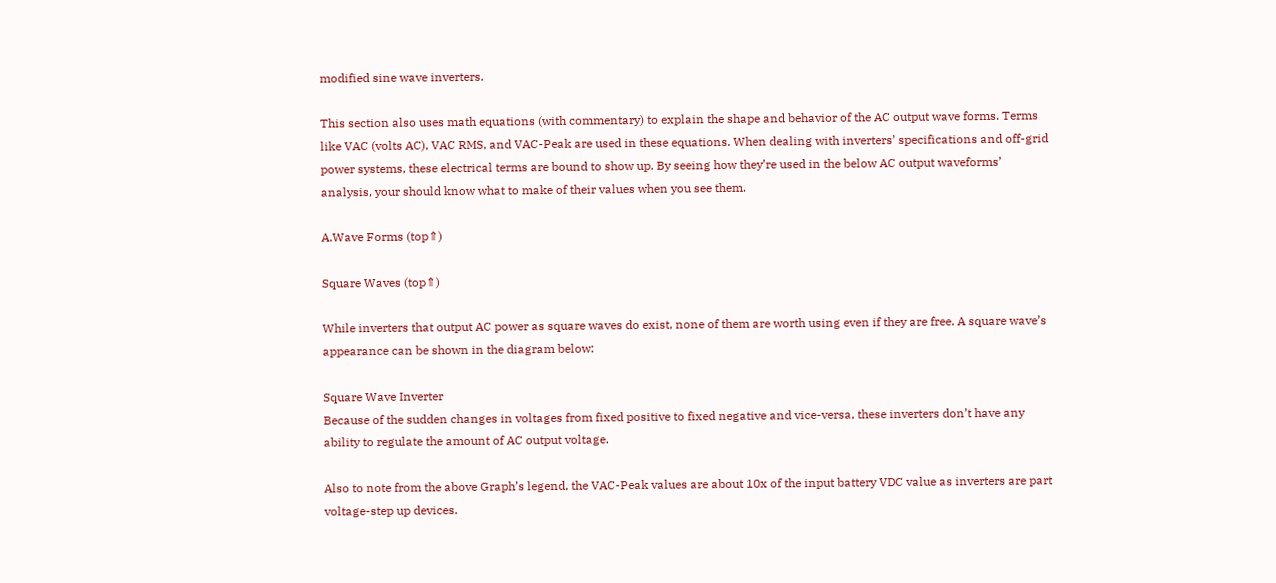modified sine wave inverters.

This section also uses math equations (with commentary) to explain the shape and behavior of the AC output wave forms. Terms like VAC (volts AC), VAC RMS, and VAC-Peak are used in these equations. When dealing with inverters’ specifications and off-grid power systems, these electrical terms are bound to show up. By seeing how they’re used in the below AC output waveforms’ analysis, your should know what to make of their values when you see them.

A.Wave Forms (top⇑)

Square Waves (top⇑)

While inverters that output AC power as square waves do exist, none of them are worth using even if they are free. A square wave’s appearance can be shown in the diagram below:

Square Wave Inverter
Because of the sudden changes in voltages from fixed positive to fixed negative and vice-versa, these inverters don’t have any ability to regulate the amount of AC output voltage.

Also to note from the above Graph’s legend, the VAC-Peak values are about 10x of the input battery VDC value as inverters are part voltage-step up devices.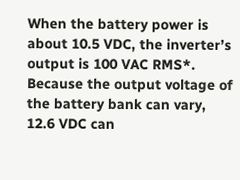When the battery power is about 10.5 VDC, the inverter’s output is 100 VAC RMS*. Because the output voltage of the battery bank can vary, 12.6 VDC can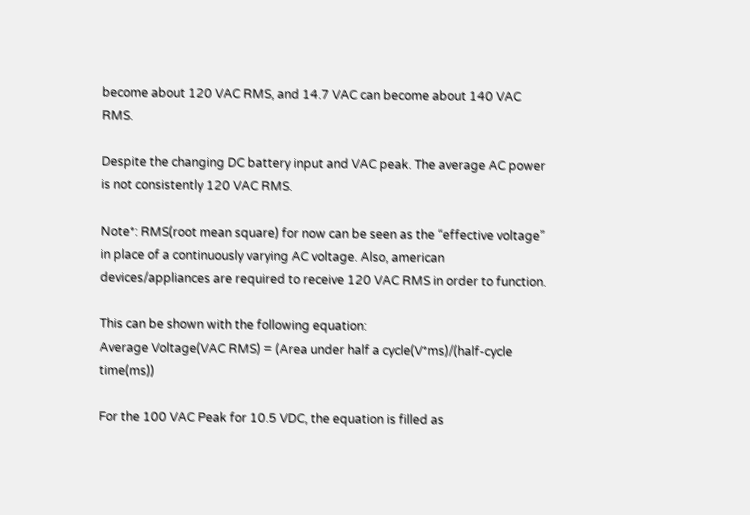become about 120 VAC RMS, and 14.7 VAC can become about 140 VAC RMS.

Despite the changing DC battery input and VAC peak. The average AC power is not consistently 120 VAC RMS.

Note*: RMS(root mean square) for now can be seen as the “effective voltage” in place of a continuously varying AC voltage. Also, american devices/appliances are required to receive 120 VAC RMS in order to function.

This can be shown with the following equation:
Average Voltage(VAC RMS) = (Area under half a cycle(V*ms)/(half-cycle time(ms))

For the 100 VAC Peak for 10.5 VDC, the equation is filled as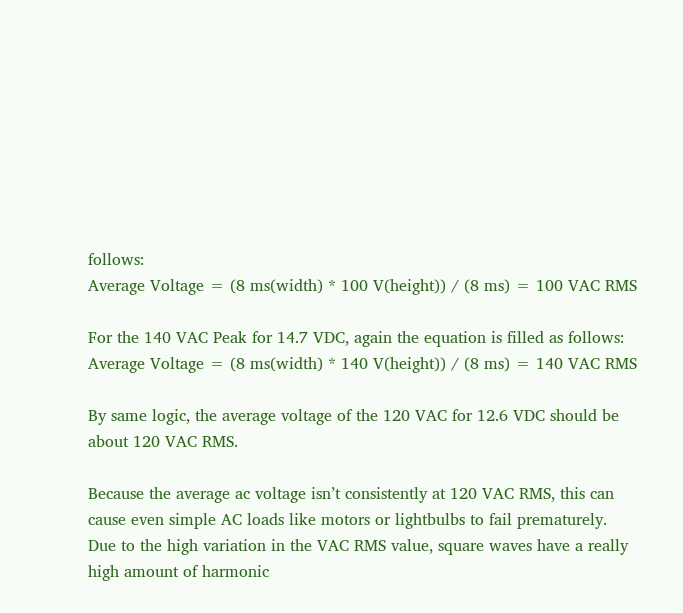follows:
Average Voltage = (8 ms(width) * 100 V(height)) / (8 ms) = 100 VAC RMS

For the 140 VAC Peak for 14.7 VDC, again the equation is filled as follows:
Average Voltage = (8 ms(width) * 140 V(height)) / (8 ms) = 140 VAC RMS

By same logic, the average voltage of the 120 VAC for 12.6 VDC should be about 120 VAC RMS.

Because the average ac voltage isn’t consistently at 120 VAC RMS, this can cause even simple AC loads like motors or lightbulbs to fail prematurely. Due to the high variation in the VAC RMS value, square waves have a really high amount of harmonic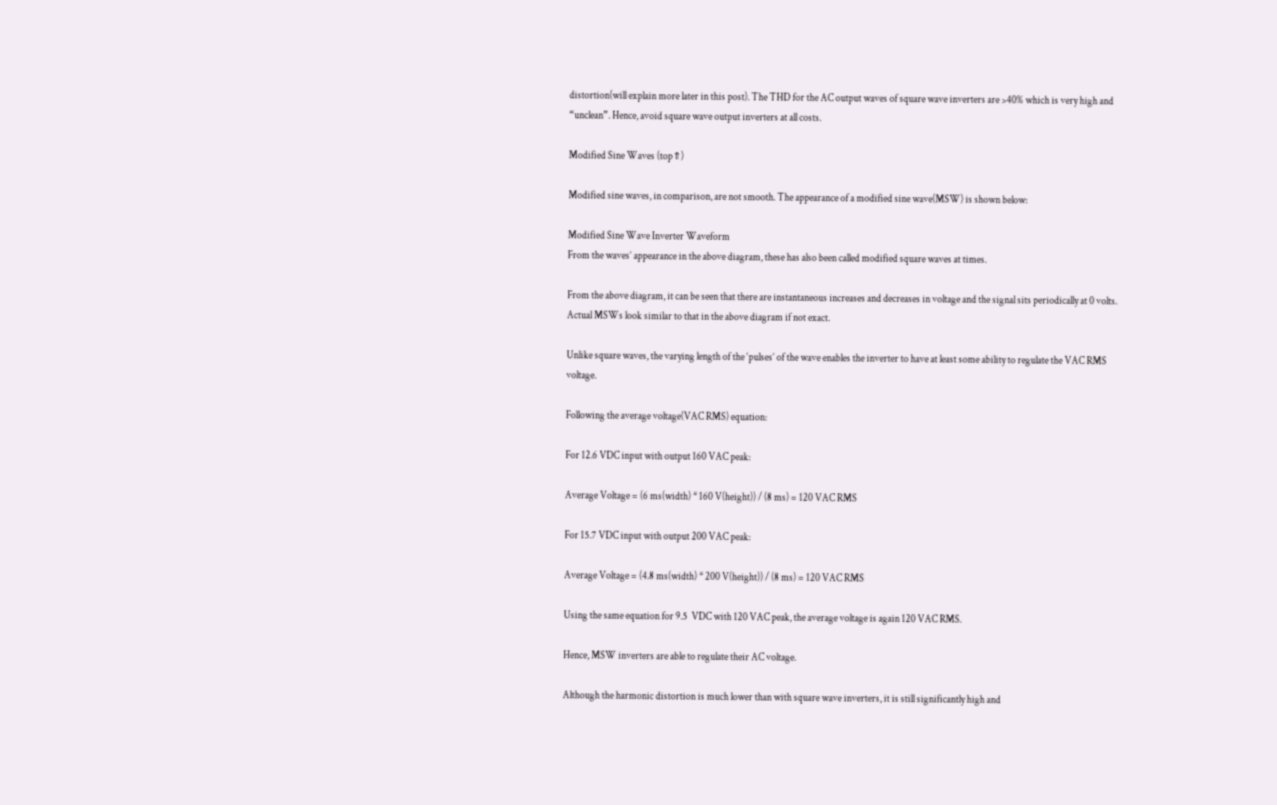distortion(will explain more later in this post). The THD for the AC output waves of square wave inverters are >40% which is very high and “unclean”. Hence, avoid square wave output inverters at all costs.

Modified Sine Waves (top⇑)

Modified sine waves, in comparison, are not smooth. The appearance of a modified sine wave(MSW) is shown below:

Modified Sine Wave Inverter Waveform
From the waves’ appearance in the above diagram, these has also been called modified square waves at times.

From the above diagram, it can be seen that there are instantaneous increases and decreases in voltage and the signal sits periodically at 0 volts. Actual MSWs look similar to that in the above diagram if not exact.

Unlike square waves, the varying length of the ‘pulses’ of the wave enables the inverter to have at least some ability to regulate the VAC RMS voltage.

Following the average voltage(VAC RMS) equation:

For 12.6 VDC input with output 160 VAC peak:

Average Voltage = (6 ms(width) * 160 V(height)) / (8 ms) = 120 VAC RMS

For 15.7 VDC input with output 200 VAC peak:

Average Voltage = (4.8 ms(width) * 200 V(height)) / (8 ms) = 120 VAC RMS

Using the same equation for 9.5  VDC with 120 VAC peak, the average voltage is again 120 VAC RMS.

Hence, MSW inverters are able to regulate their AC voltage.

Although the harmonic distortion is much lower than with square wave inverters, it is still significantly high and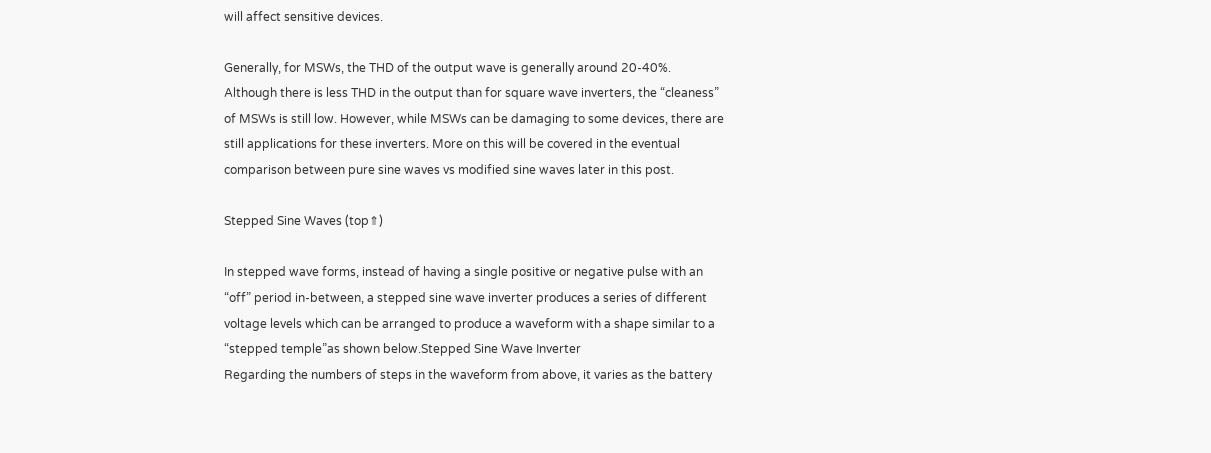will affect sensitive devices.

Generally, for MSWs, the THD of the output wave is generally around 20-40%. Although there is less THD in the output than for square wave inverters, the “cleaness” of MSWs is still low. However, while MSWs can be damaging to some devices, there are still applications for these inverters. More on this will be covered in the eventual comparison between pure sine waves vs modified sine waves later in this post.

Stepped Sine Waves (top⇑)

In stepped wave forms, instead of having a single positive or negative pulse with an “off” period in-between, a stepped sine wave inverter produces a series of different voltage levels which can be arranged to produce a waveform with a shape similar to a “stepped temple”as shown below.Stepped Sine Wave Inverter
Regarding the numbers of steps in the waveform from above, it varies as the battery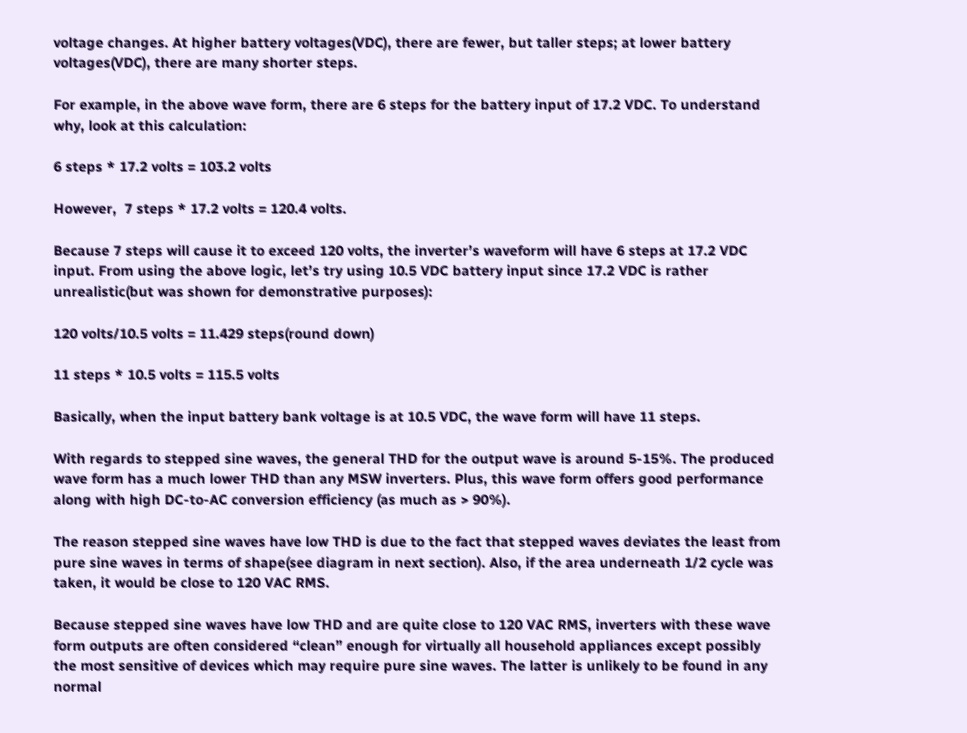voltage changes. At higher battery voltages(VDC), there are fewer, but taller steps; at lower battery voltages(VDC), there are many shorter steps.

For example, in the above wave form, there are 6 steps for the battery input of 17.2 VDC. To understand why, look at this calculation:

6 steps * 17.2 volts = 103.2 volts

However,  7 steps * 17.2 volts = 120.4 volts.

Because 7 steps will cause it to exceed 120 volts, the inverter’s waveform will have 6 steps at 17.2 VDC input. From using the above logic, let’s try using 10.5 VDC battery input since 17.2 VDC is rather unrealistic(but was shown for demonstrative purposes):

120 volts/10.5 volts = 11.429 steps(round down)

11 steps * 10.5 volts = 115.5 volts

Basically, when the input battery bank voltage is at 10.5 VDC, the wave form will have 11 steps.

With regards to stepped sine waves, the general THD for the output wave is around 5-15%. The produced wave form has a much lower THD than any MSW inverters. Plus, this wave form offers good performance along with high DC-to-AC conversion efficiency (as much as > 90%).

The reason stepped sine waves have low THD is due to the fact that stepped waves deviates the least from pure sine waves in terms of shape(see diagram in next section). Also, if the area underneath 1/2 cycle was taken, it would be close to 120 VAC RMS.

Because stepped sine waves have low THD and are quite close to 120 VAC RMS, inverters with these wave form outputs are often considered “clean” enough for virtually all household appliances except possibly the most sensitive of devices which may require pure sine waves. The latter is unlikely to be found in any normal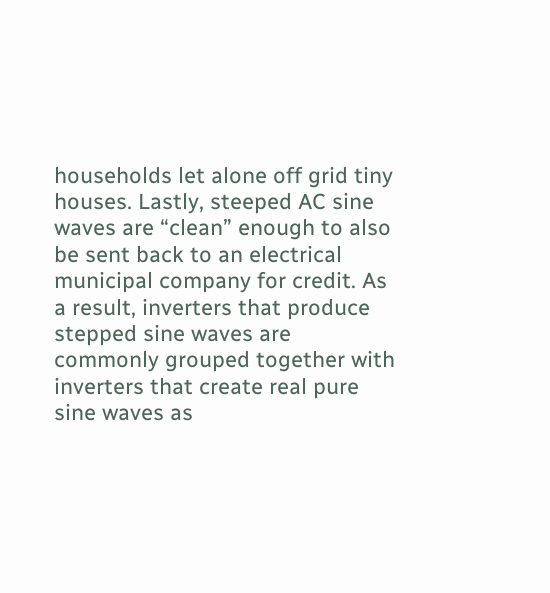households let alone off grid tiny houses. Lastly, steeped AC sine waves are “clean” enough to also be sent back to an electrical municipal company for credit. As a result, inverters that produce stepped sine waves are commonly grouped together with inverters that create real pure sine waves as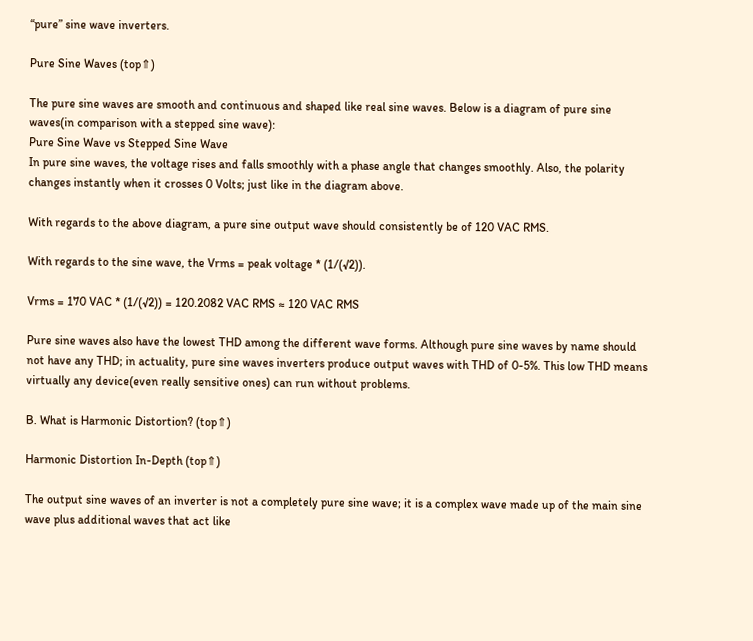“pure” sine wave inverters.

Pure Sine Waves (top⇑)

The pure sine waves are smooth and continuous and shaped like real sine waves. Below is a diagram of pure sine waves(in comparison with a stepped sine wave):
Pure Sine Wave vs Stepped Sine Wave
In pure sine waves, the voltage rises and falls smoothly with a phase angle that changes smoothly. Also, the polarity changes instantly when it crosses 0 Volts; just like in the diagram above.

With regards to the above diagram, a pure sine output wave should consistently be of 120 VAC RMS.

With regards to the sine wave, the Vrms = peak voltage * (1/(√2)).

Vrms = 170 VAC * (1/(√2)) = 120.2082 VAC RMS ≈ 120 VAC RMS

Pure sine waves also have the lowest THD among the different wave forms. Although pure sine waves by name should not have any THD; in actuality, pure sine waves inverters produce output waves with THD of 0-5%. This low THD means virtually any device(even really sensitive ones) can run without problems.

B. What is Harmonic Distortion? (top⇑)

Harmonic Distortion In-Depth (top⇑)

The output sine waves of an inverter is not a completely pure sine wave; it is a complex wave made up of the main sine wave plus additional waves that act like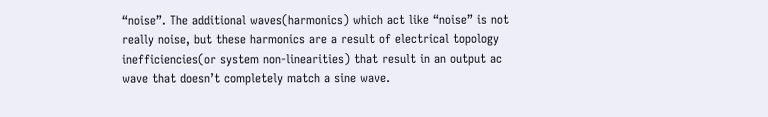“noise”. The additional waves(harmonics) which act like “noise” is not really noise, but these harmonics are a result of electrical topology inefficiencies(or system non-linearities) that result in an output ac wave that doesn’t completely match a sine wave.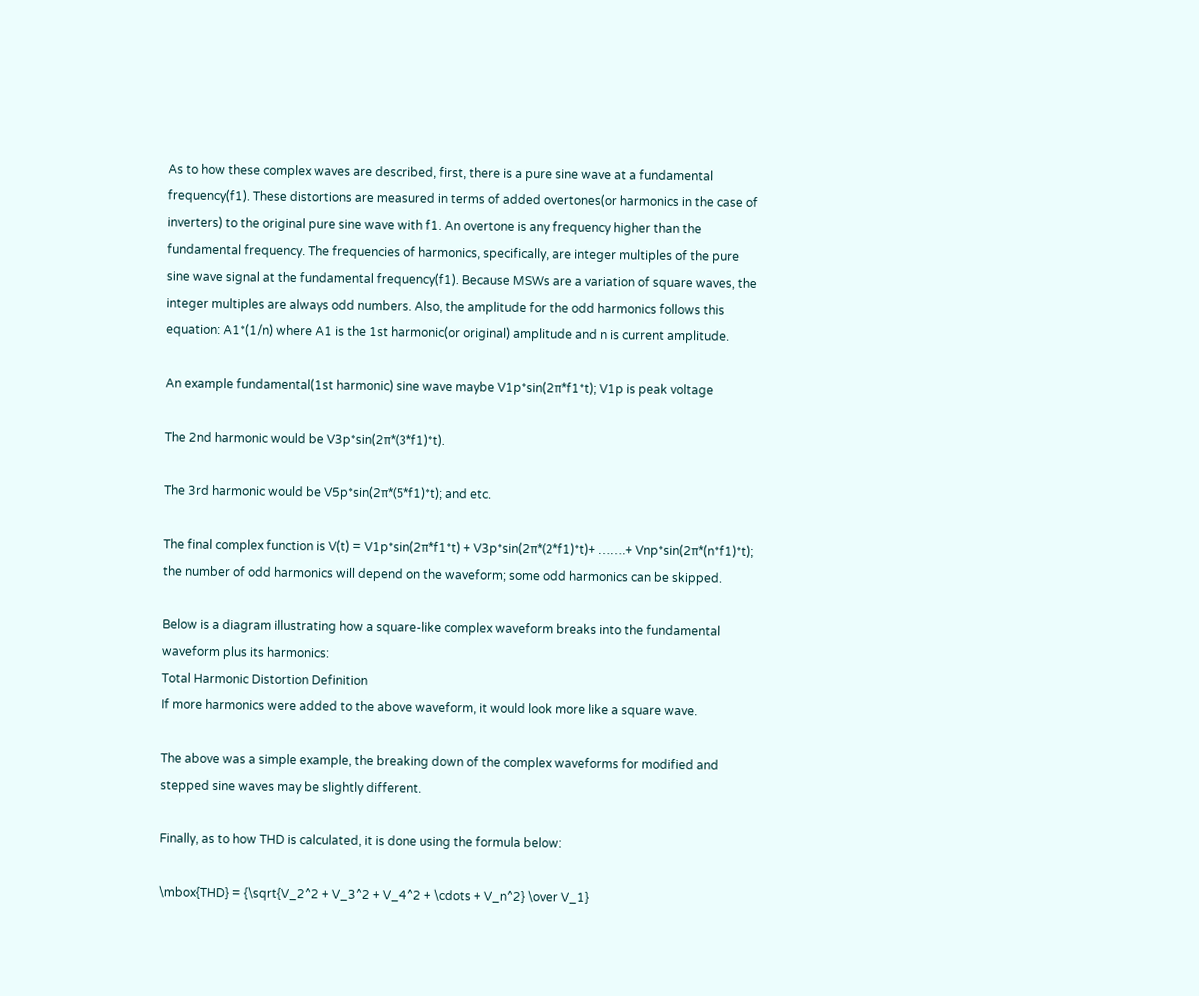As to how these complex waves are described, first, there is a pure sine wave at a fundamental frequency(f1). These distortions are measured in terms of added overtones(or harmonics in the case of inverters) to the original pure sine wave with f1. An overtone is any frequency higher than the fundamental frequency. The frequencies of harmonics, specifically, are integer multiples of the pure sine wave signal at the fundamental frequency(f1). Because MSWs are a variation of square waves, the integer multiples are always odd numbers. Also, the amplitude for the odd harmonics follows this equation: A1*(1/n) where A1 is the 1st harmonic(or original) amplitude and n is current amplitude.

An example fundamental(1st harmonic) sine wave maybe V1p*sin(2π*f1*t); V1p is peak voltage

The 2nd harmonic would be V3p*sin(2π*(3*f1)*t).

The 3rd harmonic would be V5p*sin(2π*(5*f1)*t); and etc.

The final complex function is V(t) = V1p*sin(2π*f1*t) + V3p*sin(2π*(2*f1)*t)+ …….+ Vnp*sin(2π*(n*f1)*t); the number of odd harmonics will depend on the waveform; some odd harmonics can be skipped.

Below is a diagram illustrating how a square-like complex waveform breaks into the fundamental waveform plus its harmonics:
Total Harmonic Distortion Definition
If more harmonics were added to the above waveform, it would look more like a square wave.

The above was a simple example, the breaking down of the complex waveforms for modified and stepped sine waves may be slightly different.

Finally, as to how THD is calculated, it is done using the formula below:

\mbox{THD} = {\sqrt{V_2^2 + V_3^2 + V_4^2 + \cdots + V_n^2} \over V_1}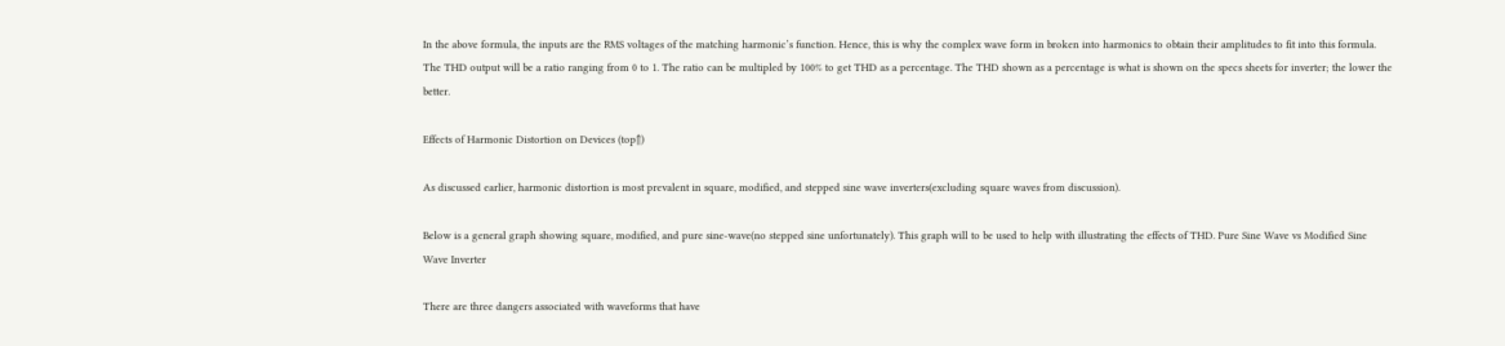In the above formula, the inputs are the RMS voltages of the matching harmonic’s function. Hence, this is why the complex wave form in broken into harmonics to obtain their amplitudes to fit into this formula. The THD output will be a ratio ranging from 0 to 1. The ratio can be multipled by 100% to get THD as a percentage. The THD shown as a percentage is what is shown on the specs sheets for inverter; the lower the better.

Effects of Harmonic Distortion on Devices (top⇑)

As discussed earlier, harmonic distortion is most prevalent in square, modified, and stepped sine wave inverters(excluding square waves from discussion).

Below is a general graph showing square, modified, and pure sine-wave(no stepped sine unfortunately). This graph will to be used to help with illustrating the effects of THD. Pure Sine Wave vs Modified Sine Wave Inverter

There are three dangers associated with waveforms that have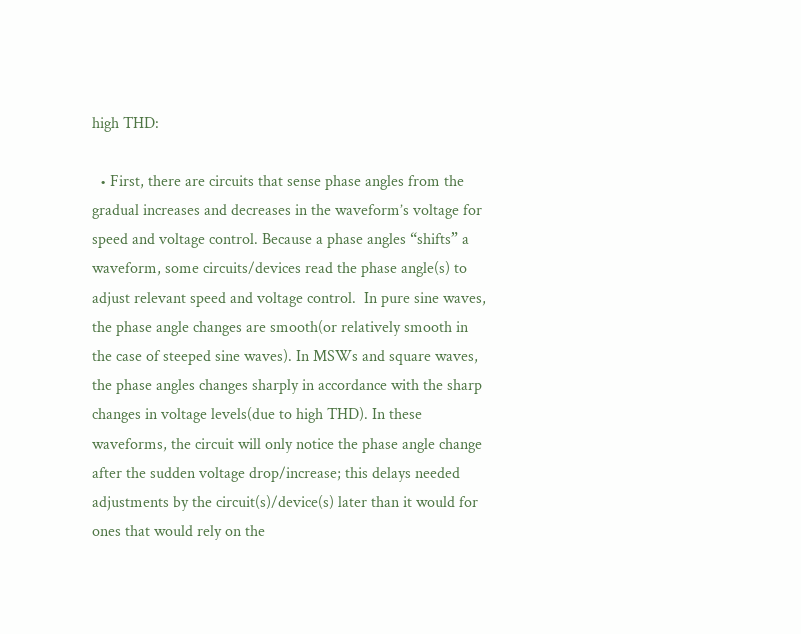high THD:

  • First, there are circuits that sense phase angles from the gradual increases and decreases in the waveform’s voltage for speed and voltage control. Because a phase angles “shifts” a waveform, some circuits/devices read the phase angle(s) to adjust relevant speed and voltage control.  In pure sine waves, the phase angle changes are smooth(or relatively smooth in the case of steeped sine waves). In MSWs and square waves, the phase angles changes sharply in accordance with the sharp changes in voltage levels(due to high THD). In these waveforms, the circuit will only notice the phase angle change after the sudden voltage drop/increase; this delays needed adjustments by the circuit(s)/device(s) later than it would for ones that would rely on the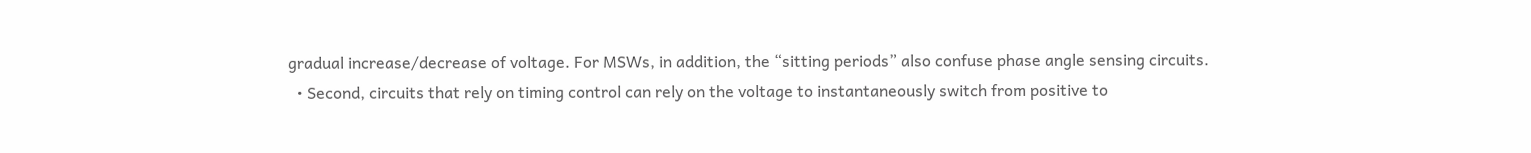gradual increase/decrease of voltage. For MSWs, in addition, the “sitting periods” also confuse phase angle sensing circuits.
  • Second, circuits that rely on timing control can rely on the voltage to instantaneously switch from positive to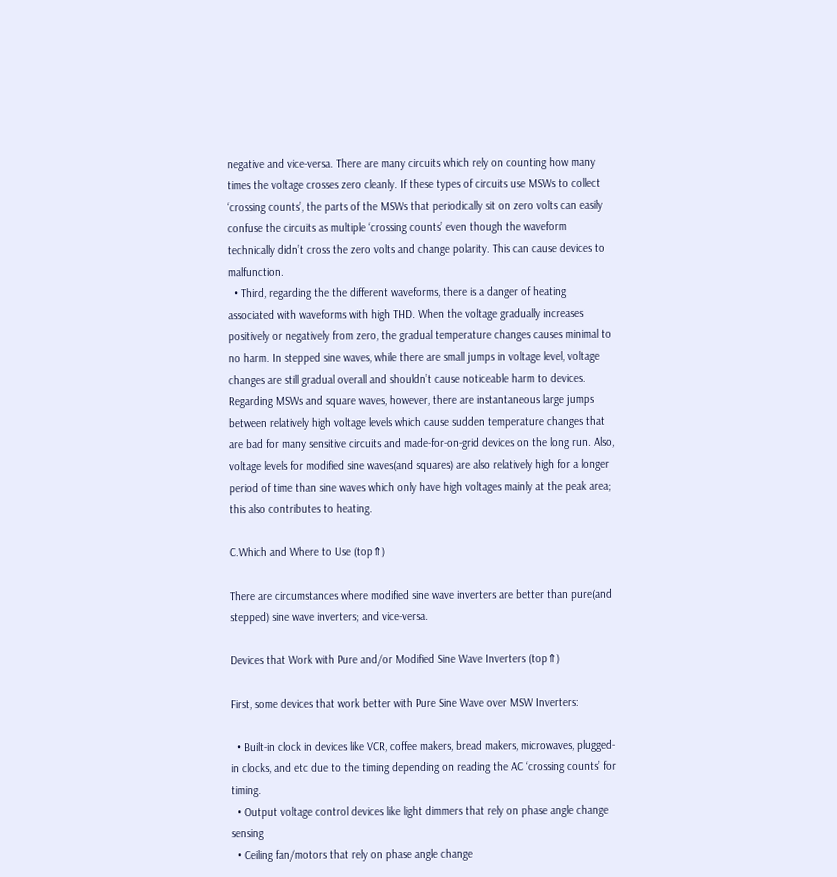negative and vice-versa. There are many circuits which rely on counting how many times the voltage crosses zero cleanly. If these types of circuits use MSWs to collect ‘crossing counts’, the parts of the MSWs that periodically sit on zero volts can easily confuse the circuits as multiple ‘crossing counts’ even though the waveform technically didn’t cross the zero volts and change polarity. This can cause devices to malfunction.
  • Third, regarding the the different waveforms, there is a danger of heating associated with waveforms with high THD. When the voltage gradually increases positively or negatively from zero, the gradual temperature changes causes minimal to no harm. In stepped sine waves, while there are small jumps in voltage level, voltage changes are still gradual overall and shouldn’t cause noticeable harm to devices. Regarding MSWs and square waves, however, there are instantaneous large jumps between relatively high voltage levels which cause sudden temperature changes that are bad for many sensitive circuits and made-for-on-grid devices on the long run. Also, voltage levels for modified sine waves(and squares) are also relatively high for a longer period of time than sine waves which only have high voltages mainly at the peak area; this also contributes to heating.

C.Which and Where to Use (top⇑)

There are circumstances where modified sine wave inverters are better than pure(and stepped) sine wave inverters; and vice-versa.

Devices that Work with Pure and/or Modified Sine Wave Inverters (top⇑)

First, some devices that work better with Pure Sine Wave over MSW Inverters:

  • Built-in clock in devices like VCR, coffee makers, bread makers, microwaves, plugged-in clocks, and etc due to the timing depending on reading the AC ‘crossing counts’ for timing.
  • Output voltage control devices like light dimmers that rely on phase angle change sensing
  • Ceiling fan/motors that rely on phase angle change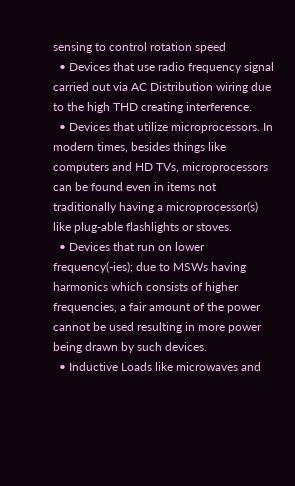sensing to control rotation speed
  • Devices that use radio frequency signal carried out via AC Distribution wiring due to the high THD creating interference.
  • Devices that utilize microprocessors. In modern times, besides things like computers and HD TVs, microprocessors can be found even in items not traditionally having a microprocessor(s) like plug-able flashlights or stoves.
  • Devices that run on lower frequency(-ies); due to MSWs having harmonics which consists of higher frequencies, a fair amount of the power cannot be used resulting in more power being drawn by such devices.
  • Inductive Loads like microwaves and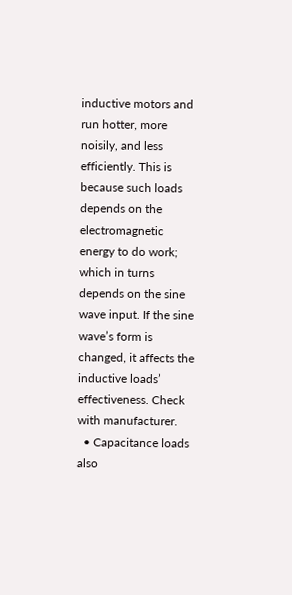inductive motors and run hotter, more noisily, and less efficiently. This is because such loads depends on the electromagnetic energy to do work; which in turns depends on the sine wave input. If the sine wave’s form is changed, it affects the inductive loads’ effectiveness. Check with manufacturer.
  • Capacitance loads also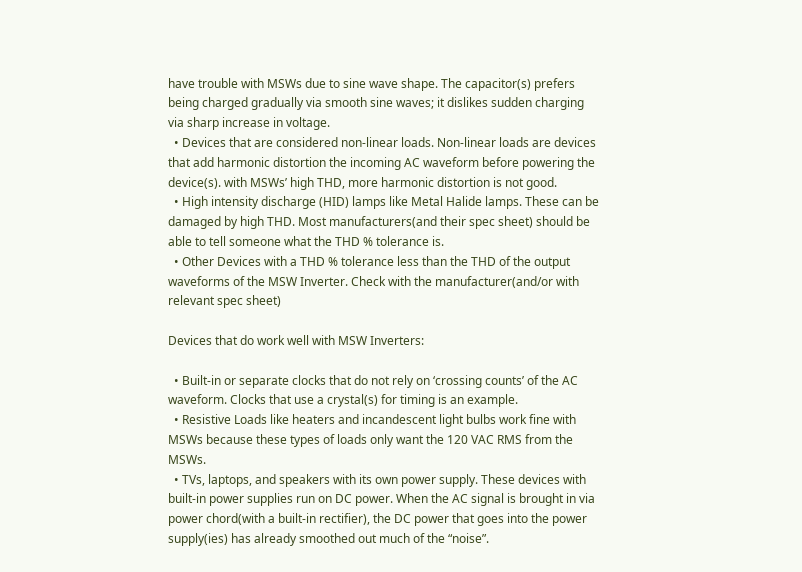have trouble with MSWs due to sine wave shape. The capacitor(s) prefers being charged gradually via smooth sine waves; it dislikes sudden charging via sharp increase in voltage.
  • Devices that are considered non-linear loads. Non-linear loads are devices that add harmonic distortion the incoming AC waveform before powering the device(s). with MSWs’ high THD, more harmonic distortion is not good.
  • High intensity discharge (HID) lamps like Metal Halide lamps. These can be damaged by high THD. Most manufacturers(and their spec sheet) should be able to tell someone what the THD % tolerance is.
  • Other Devices with a THD % tolerance less than the THD of the output waveforms of the MSW Inverter. Check with the manufacturer(and/or with relevant spec sheet)

Devices that do work well with MSW Inverters:

  • Built-in or separate clocks that do not rely on ‘crossing counts’ of the AC waveform. Clocks that use a crystal(s) for timing is an example.
  • Resistive Loads like heaters and incandescent light bulbs work fine with MSWs because these types of loads only want the 120 VAC RMS from the MSWs.
  • TVs, laptops, and speakers with its own power supply. These devices with built-in power supplies run on DC power. When the AC signal is brought in via power chord(with a built-in rectifier), the DC power that goes into the power supply(ies) has already smoothed out much of the “noise”.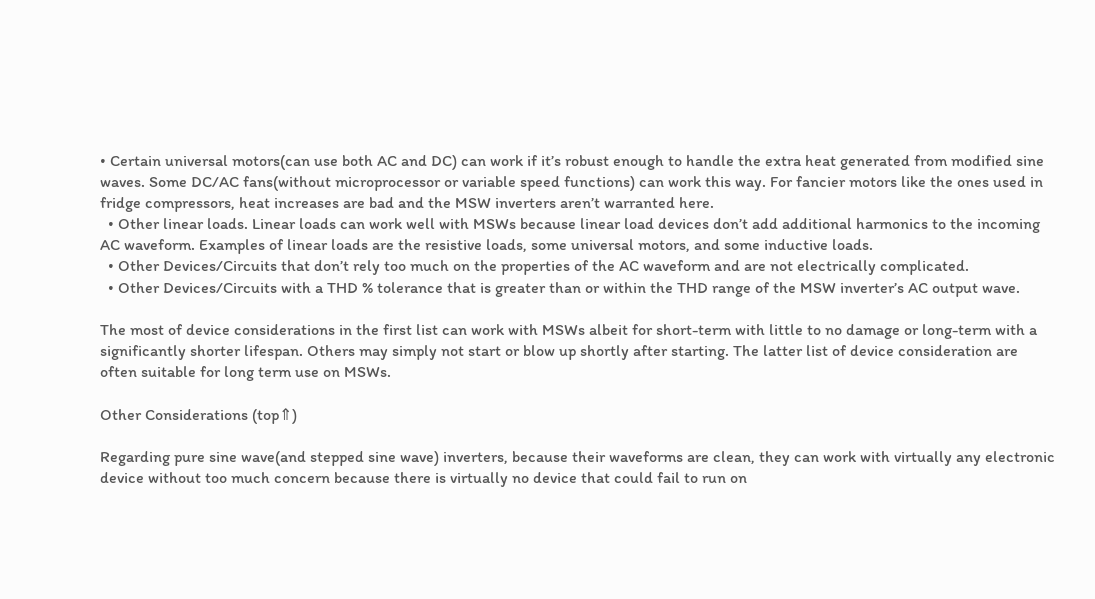• Certain universal motors(can use both AC and DC) can work if it’s robust enough to handle the extra heat generated from modified sine waves. Some DC/AC fans(without microprocessor or variable speed functions) can work this way. For fancier motors like the ones used in fridge compressors, heat increases are bad and the MSW inverters aren’t warranted here.
  • Other linear loads. Linear loads can work well with MSWs because linear load devices don’t add additional harmonics to the incoming AC waveform. Examples of linear loads are the resistive loads, some universal motors, and some inductive loads.
  • Other Devices/Circuits that don’t rely too much on the properties of the AC waveform and are not electrically complicated.
  • Other Devices/Circuits with a THD % tolerance that is greater than or within the THD range of the MSW inverter’s AC output wave.

The most of device considerations in the first list can work with MSWs albeit for short-term with little to no damage or long-term with a significantly shorter lifespan. Others may simply not start or blow up shortly after starting. The latter list of device consideration are often suitable for long term use on MSWs.

Other Considerations (top⇑)

Regarding pure sine wave(and stepped sine wave) inverters, because their waveforms are clean, they can work with virtually any electronic device without too much concern because there is virtually no device that could fail to run on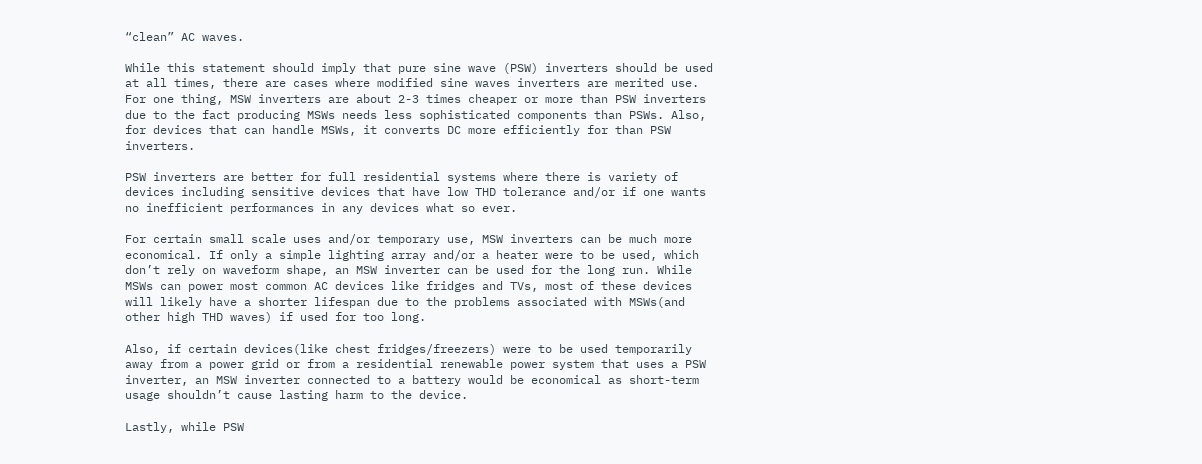“clean” AC waves.

While this statement should imply that pure sine wave (PSW) inverters should be used at all times, there are cases where modified sine waves inverters are merited use. For one thing, MSW inverters are about 2-3 times cheaper or more than PSW inverters due to the fact producing MSWs needs less sophisticated components than PSWs. Also, for devices that can handle MSWs, it converts DC more efficiently for than PSW inverters.

PSW inverters are better for full residential systems where there is variety of devices including sensitive devices that have low THD tolerance and/or if one wants no inefficient performances in any devices what so ever.

For certain small scale uses and/or temporary use, MSW inverters can be much more economical. If only a simple lighting array and/or a heater were to be used, which don’t rely on waveform shape, an MSW inverter can be used for the long run. While MSWs can power most common AC devices like fridges and TVs, most of these devices will likely have a shorter lifespan due to the problems associated with MSWs(and other high THD waves) if used for too long.

Also, if certain devices(like chest fridges/freezers) were to be used temporarily away from a power grid or from a residential renewable power system that uses a PSW inverter, an MSW inverter connected to a battery would be economical as short-term usage shouldn’t cause lasting harm to the device.

Lastly, while PSW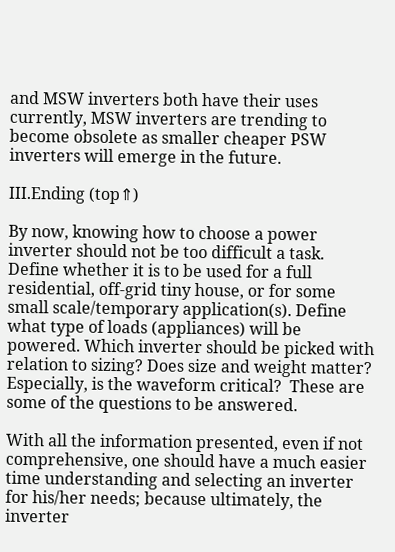and MSW inverters both have their uses currently, MSW inverters are trending to become obsolete as smaller cheaper PSW inverters will emerge in the future.

III.Ending (top⇑)

By now, knowing how to choose a power inverter should not be too difficult a task. Define whether it is to be used for a full residential, off-grid tiny house, or for some small scale/temporary application(s). Define what type of loads (appliances) will be powered. Which inverter should be picked with relation to sizing? Does size and weight matter? Especially, is the waveform critical?  These are some of the questions to be answered.

With all the information presented, even if not comprehensive, one should have a much easier time understanding and selecting an inverter for his/her needs; because ultimately, the inverter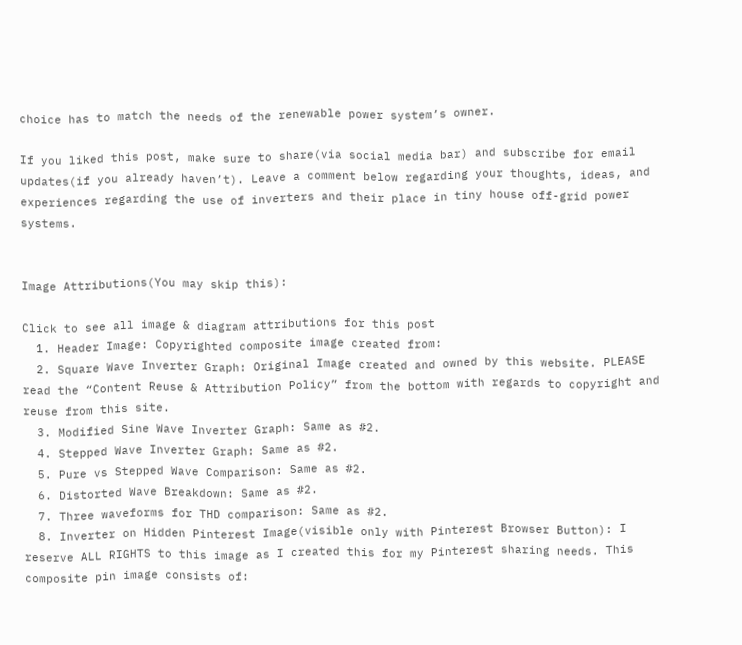choice has to match the needs of the renewable power system’s owner.

If you liked this post, make sure to share(via social media bar) and subscribe for email updates(if you already haven’t). Leave a comment below regarding your thoughts, ideas, and experiences regarding the use of inverters and their place in tiny house off-grid power systems.


Image Attributions(You may skip this):

Click to see all image & diagram attributions for this post
  1. Header Image: Copyrighted composite image created from:
  2. Square Wave Inverter Graph: Original Image created and owned by this website. PLEASE read the “Content Reuse & Attribution Policy” from the bottom with regards to copyright and reuse from this site.
  3. Modified Sine Wave Inverter Graph: Same as #2.
  4. Stepped Wave Inverter Graph: Same as #2.
  5. Pure vs Stepped Wave Comparison: Same as #2.
  6. Distorted Wave Breakdown: Same as #2.
  7. Three waveforms for THD comparison: Same as #2.
  8. Inverter on Hidden Pinterest Image(visible only with Pinterest Browser Button): I reserve ALL RIGHTS to this image as I created this for my Pinterest sharing needs. This composite pin image consists of: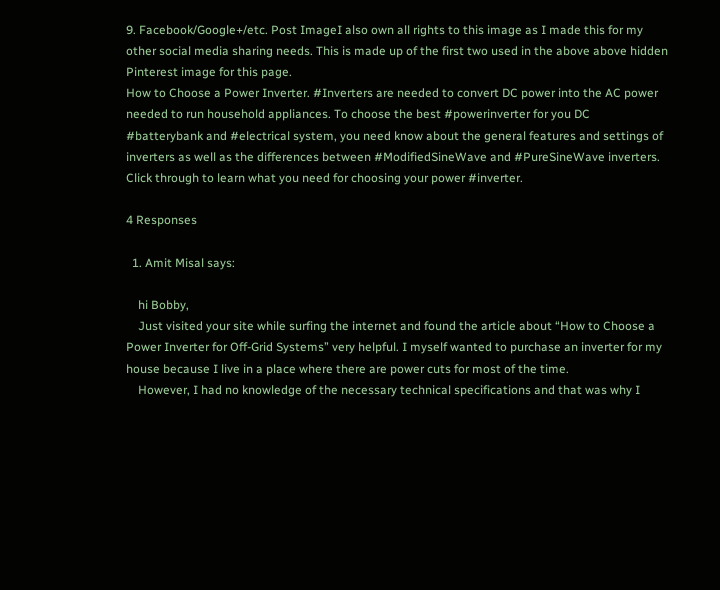9. Facebook/Google+/etc. Post ImageI also own all rights to this image as I made this for my other social media sharing needs. This is made up of the first two used in the above above hidden Pinterest image for this page.
How to Choose a Power Inverter. #Inverters are needed to convert DC power into the AC power needed to run household appliances. To choose the best #powerinverter for you DC #batterybank and #electrical system, you need know about the general features and settings of inverters as well as the differences between #ModifiedSineWave and #PureSineWave inverters. Click through to learn what you need for choosing your power #inverter.

4 Responses

  1. Amit Misal says:

    hi Bobby,
    Just visited your site while surfing the internet and found the article about “How to Choose a Power Inverter for Off-Grid Systems” very helpful. I myself wanted to purchase an inverter for my house because I live in a place where there are power cuts for most of the time.
    However, I had no knowledge of the necessary technical specifications and that was why I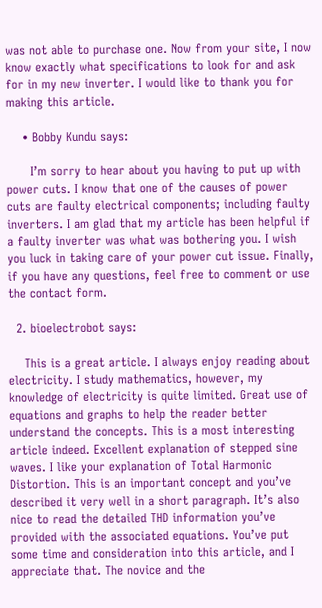was not able to purchase one. Now from your site, I now know exactly what specifications to look for and ask for in my new inverter. I would like to thank you for making this article.

    • Bobby Kundu says:

      I’m sorry to hear about you having to put up with power cuts. I know that one of the causes of power cuts are faulty electrical components; including faulty inverters. I am glad that my article has been helpful if a faulty inverter was what was bothering you. I wish you luck in taking care of your power cut issue. Finally, if you have any questions, feel free to comment or use the contact form.

  2. bioelectrobot says:

    This is a great article. I always enjoy reading about electricity. I study mathematics, however, my knowledge of electricity is quite limited. Great use of equations and graphs to help the reader better understand the concepts. This is a most interesting article indeed. Excellent explanation of stepped sine waves. I like your explanation of Total Harmonic Distortion. This is an important concept and you’ve described it very well in a short paragraph. It’s also nice to read the detailed THD information you’ve provided with the associated equations. You’ve put some time and consideration into this article, and I appreciate that. The novice and the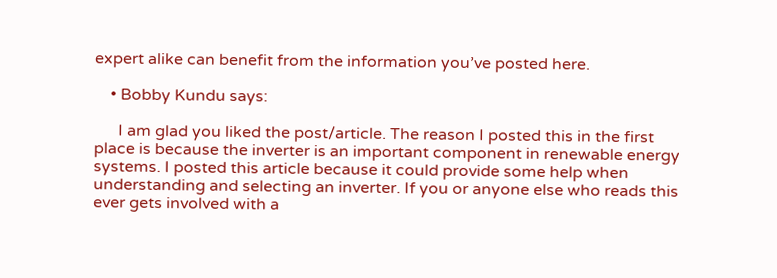expert alike can benefit from the information you’ve posted here.

    • Bobby Kundu says:

      I am glad you liked the post/article. The reason I posted this in the first place is because the inverter is an important component in renewable energy systems. I posted this article because it could provide some help when understanding and selecting an inverter. If you or anyone else who reads this ever gets involved with a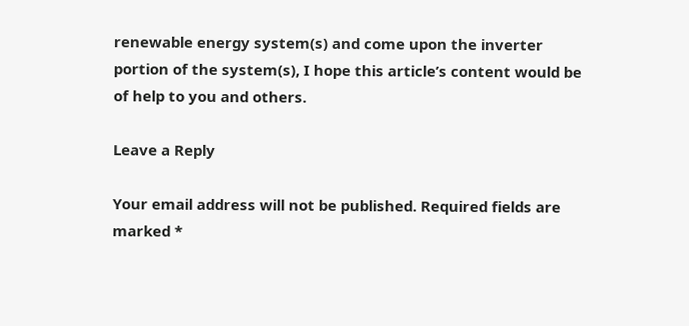renewable energy system(s) and come upon the inverter portion of the system(s), I hope this article’s content would be of help to you and others.

Leave a Reply

Your email address will not be published. Required fields are marked *